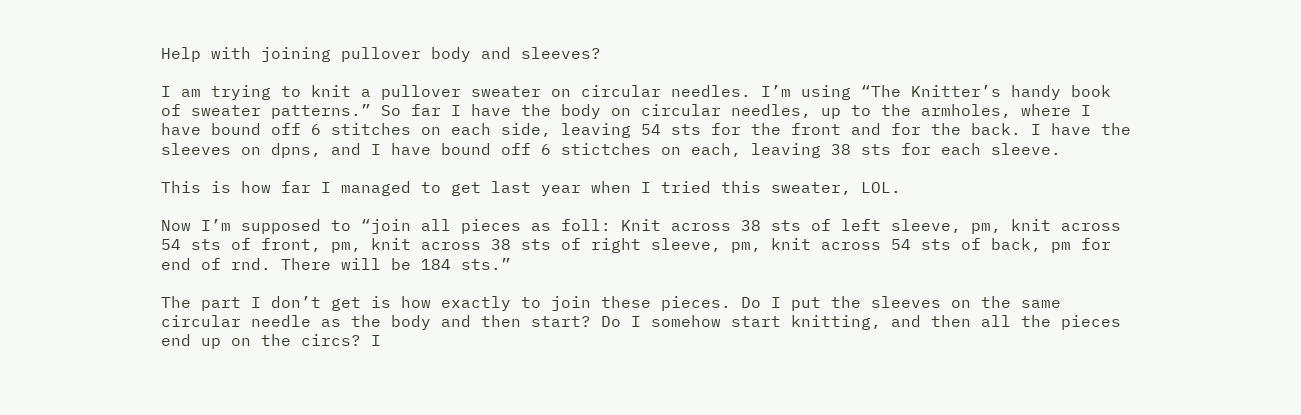Help with joining pullover body and sleeves?

I am trying to knit a pullover sweater on circular needles. I’m using “The Knitter’s handy book of sweater patterns.” So far I have the body on circular needles, up to the armholes, where I have bound off 6 stitches on each side, leaving 54 sts for the front and for the back. I have the sleeves on dpns, and I have bound off 6 stictches on each, leaving 38 sts for each sleeve.

This is how far I managed to get last year when I tried this sweater, LOL.

Now I’m supposed to “join all pieces as foll: Knit across 38 sts of left sleeve, pm, knit across 54 sts of front, pm, knit across 38 sts of right sleeve, pm, knit across 54 sts of back, pm for end of rnd. There will be 184 sts.”

The part I don’t get is how exactly to join these pieces. Do I put the sleeves on the same circular needle as the body and then start? Do I somehow start knitting, and then all the pieces end up on the circs? I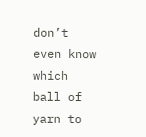don’t even know which ball of yarn to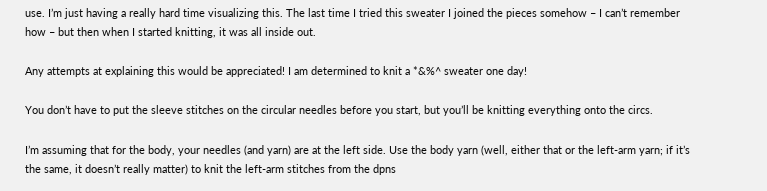use. I’m just having a really hard time visualizing this. The last time I tried this sweater I joined the pieces somehow – I can’t remember how – but then when I started knitting, it was all inside out.

Any attempts at explaining this would be appreciated! I am determined to knit a *&%^ sweater one day!

You don’t have to put the sleeve stitches on the circular needles before you start, but you’ll be knitting everything onto the circs.

I’m assuming that for the body, your needles (and yarn) are at the left side. Use the body yarn (well, either that or the left-arm yarn; if it’s the same, it doesn’t really matter) to knit the left-arm stitches from the dpns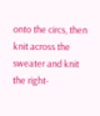onto the circs, then knit across the sweater and knit the right-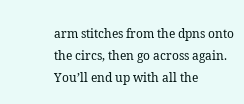arm stitches from the dpns onto the circs, then go across again. You’ll end up with all the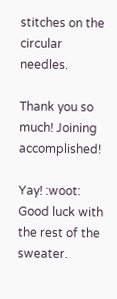stitches on the circular needles.

Thank you so much! Joining accomplished!

Yay! :woot: Good luck with the rest of the sweater.